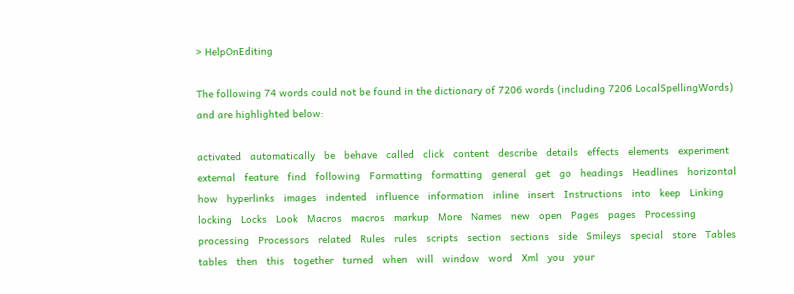> HelpOnEditing

The following 74 words could not be found in the dictionary of 7206 words (including 7206 LocalSpellingWords) and are highlighted below:

activated   automatically   be   behave   called   click   content   describe   details   effects   elements   experiment   external   feature   find   following   Formatting   formatting   general   get   go   headings   Headlines   horizontal   how   hyperlinks   images   indented   influence   information   inline   insert   Instructions   into   keep   Linking   locking   Locks   Look   Macros   macros   markup   More   Names   new   open   Pages   pages   Processing   processing   Processors   related   Rules   rules   scripts   section   sections   side   Smileys   special   store   Tables   tables   then   this   together   turned   when   will   window   word   Xml   you   your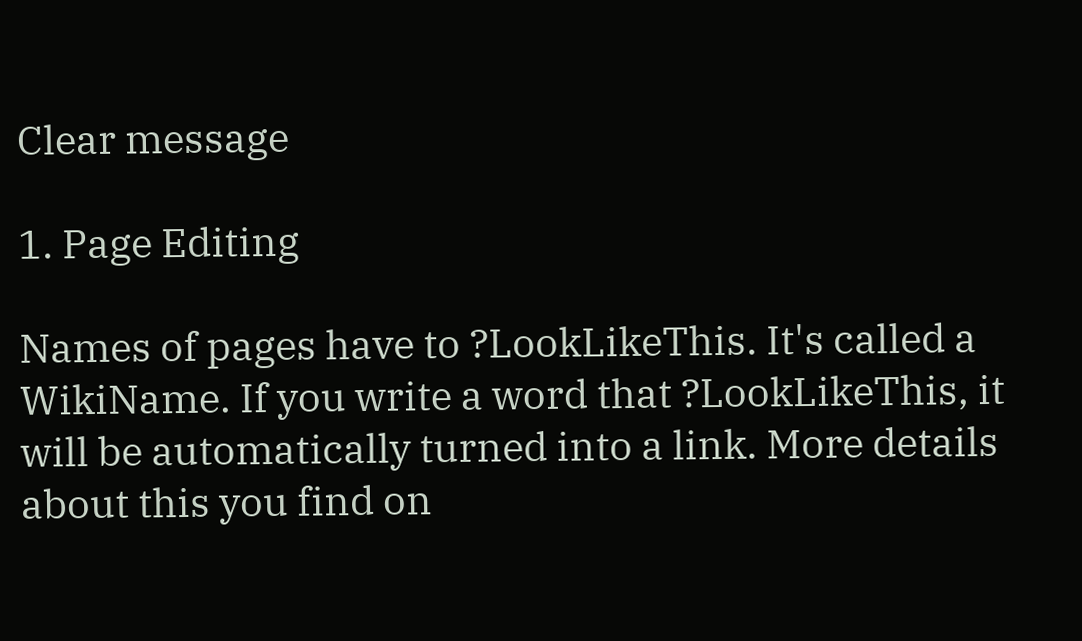Clear message

1. Page Editing

Names of pages have to ?LookLikeThis. It's called a WikiName. If you write a word that ?LookLikeThis, it will be automatically turned into a link. More details about this you find on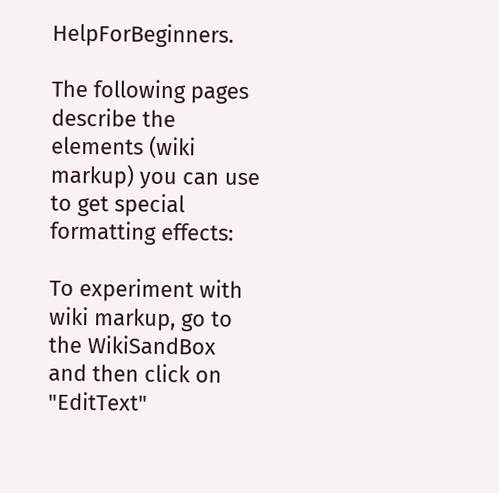HelpForBeginners.

The following pages describe the elements (wiki markup) you can use to get special formatting effects:

To experiment with wiki markup, go to the WikiSandBox and then click on "EditText"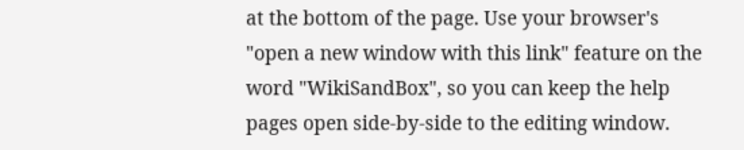at the bottom of the page. Use your browser's "open a new window with this link" feature on the word "WikiSandBox", so you can keep the help pages open side-by-side to the editing window.